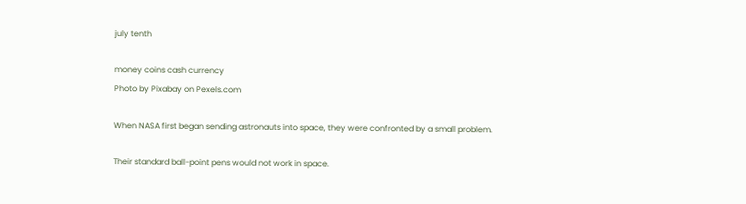july tenth

money coins cash currency
Photo by Pixabay on Pexels.com

When NASA first began sending astronauts into space, they were confronted by a small problem.

Their standard ball-point pens would not work in space.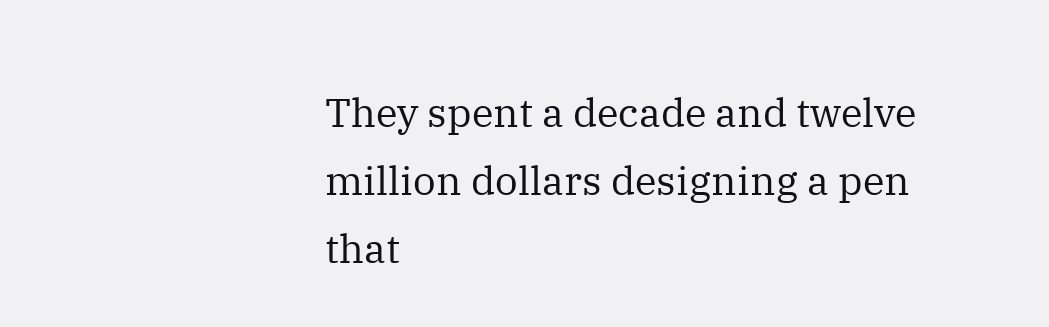They spent a decade and twelve million dollars designing a pen that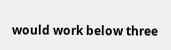would work below three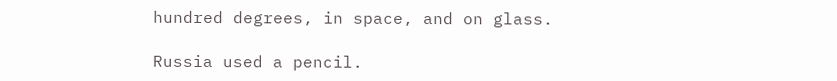hundred degrees, in space, and on glass.

Russia used a pencil.